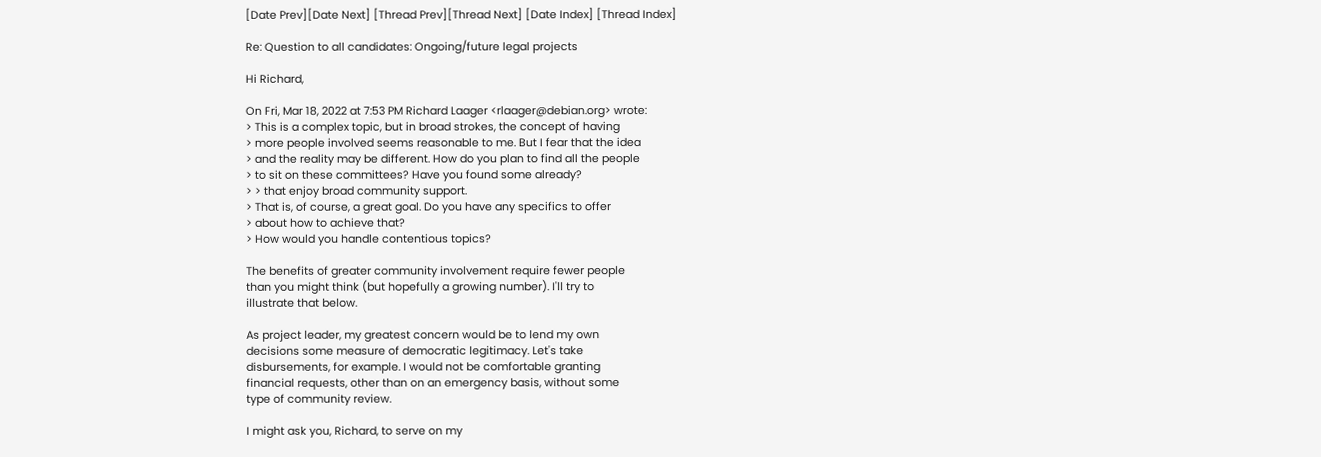[Date Prev][Date Next] [Thread Prev][Thread Next] [Date Index] [Thread Index]

Re: Question to all candidates: Ongoing/future legal projects

Hi Richard,

On Fri, Mar 18, 2022 at 7:53 PM Richard Laager <rlaager@debian.org> wrote:
> This is a complex topic, but in broad strokes, the concept of having
> more people involved seems reasonable to me. But I fear that the idea
> and the reality may be different. How do you plan to find all the people
> to sit on these committees? Have you found some already?
> > that enjoy broad community support.
> That is, of course, a great goal. Do you have any specifics to offer
> about how to achieve that?
> How would you handle contentious topics?

The benefits of greater community involvement require fewer people
than you might think (but hopefully a growing number). I'll try to
illustrate that below.

As project leader, my greatest concern would be to lend my own
decisions some measure of democratic legitimacy. Let's take
disbursements, for example. I would not be comfortable granting
financial requests, other than on an emergency basis, without some
type of community review.

I might ask you, Richard, to serve on my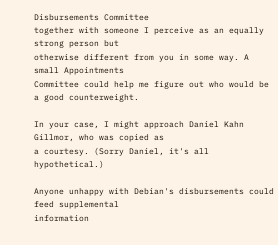Disbursements Committee
together with someone I perceive as an equally strong person but
otherwise different from you in some way. A small Appointments
Committee could help me figure out who would be a good counterweight.

In your case, I might approach Daniel Kahn Gillmor, who was copied as
a courtesy. (Sorry Daniel, it's all hypothetical.)

Anyone unhappy with Debian's disbursements could feed supplemental
information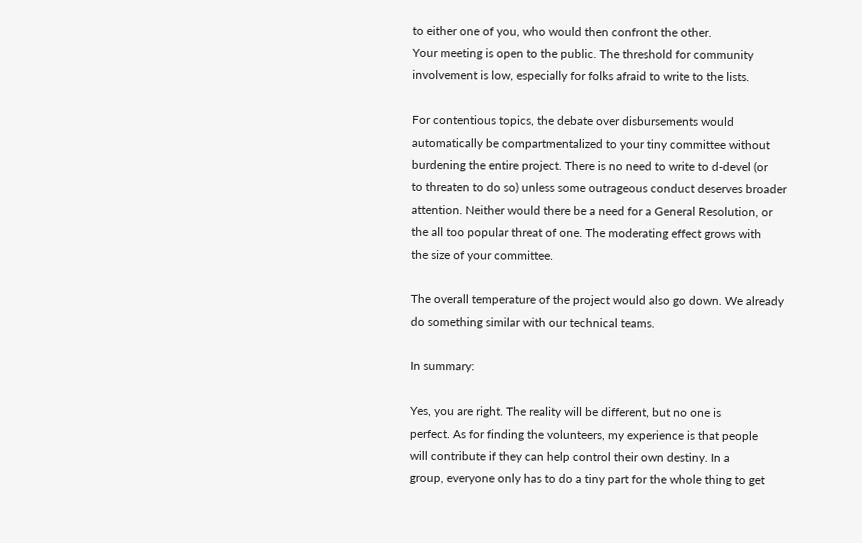to either one of you, who would then confront the other.
Your meeting is open to the public. The threshold for community
involvement is low, especially for folks afraid to write to the lists.

For contentious topics, the debate over disbursements would
automatically be compartmentalized to your tiny committee without
burdening the entire project. There is no need to write to d-devel (or
to threaten to do so) unless some outrageous conduct deserves broader
attention. Neither would there be a need for a General Resolution, or
the all too popular threat of one. The moderating effect grows with
the size of your committee.

The overall temperature of the project would also go down. We already
do something similar with our technical teams.

In summary:

Yes, you are right. The reality will be different, but no one is
perfect. As for finding the volunteers, my experience is that people
will contribute if they can help control their own destiny. In a
group, everyone only has to do a tiny part for the whole thing to get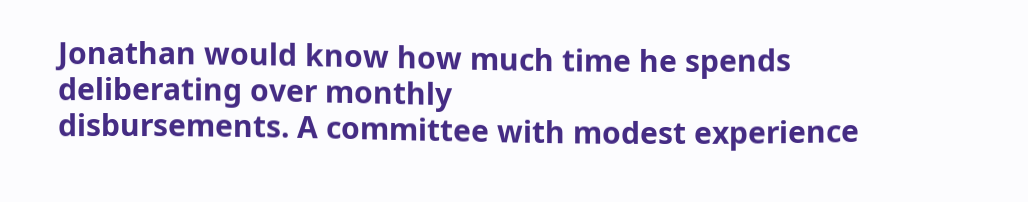Jonathan would know how much time he spends deliberating over monthly
disbursements. A committee with modest experience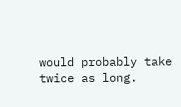would probably take
twice as long.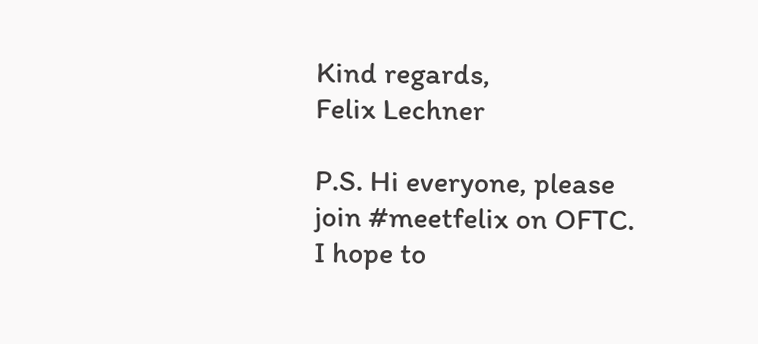Kind regards,
Felix Lechner

P.S. Hi everyone, please join #meetfelix on OFTC. I hope to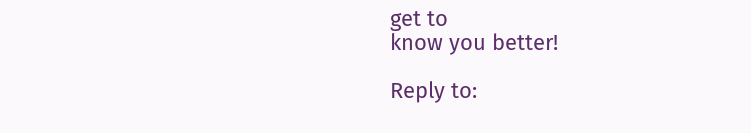get to
know you better!

Reply to: